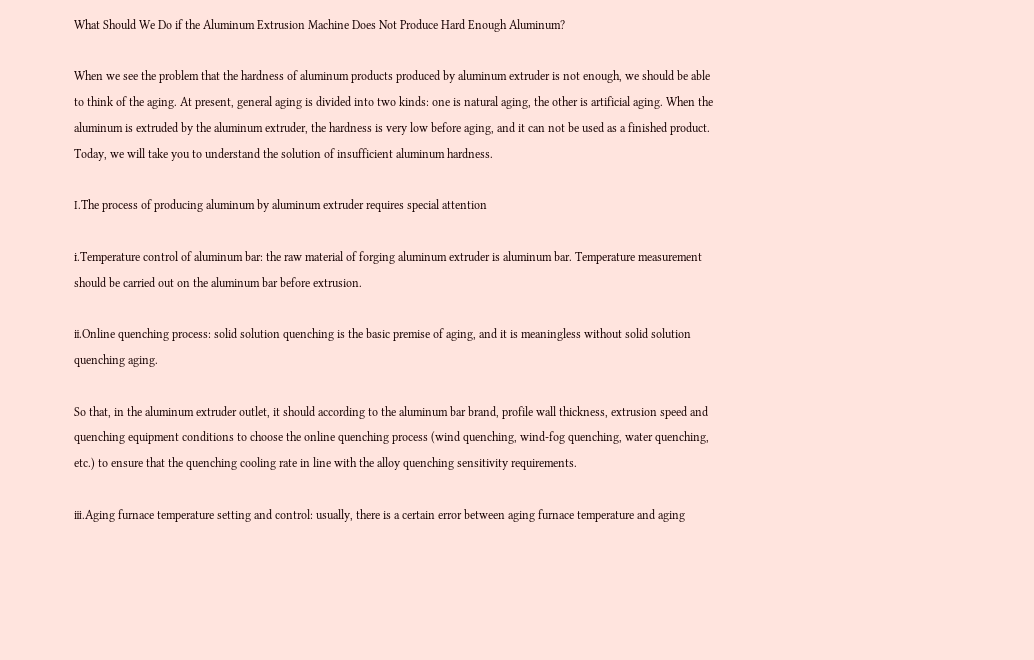What Should We Do if the Aluminum Extrusion Machine Does Not Produce Hard Enough Aluminum?

When we see the problem that the hardness of aluminum products produced by aluminum extruder is not enough, we should be able to think of the aging. At present, general aging is divided into two kinds: one is natural aging, the other is artificial aging. When the aluminum is extruded by the aluminum extruder, the hardness is very low before aging, and it can not be used as a finished product. Today, we will take you to understand the solution of insufficient aluminum hardness.

Ⅰ.The process of producing aluminum by aluminum extruder requires special attention

ⅰ.Temperature control of aluminum bar: the raw material of forging aluminum extruder is aluminum bar. Temperature measurement should be carried out on the aluminum bar before extrusion.

ⅱ.Online quenching process: solid solution quenching is the basic premise of aging, and it is meaningless without solid solution quenching aging.

So that, in the aluminum extruder outlet, it should according to the aluminum bar brand, profile wall thickness, extrusion speed and quenching equipment conditions to choose the online quenching process (wind quenching, wind-fog quenching, water quenching, etc.) to ensure that the quenching cooling rate in line with the alloy quenching sensitivity requirements.

ⅲ.Aging furnace temperature setting and control: usually, there is a certain error between aging furnace temperature and aging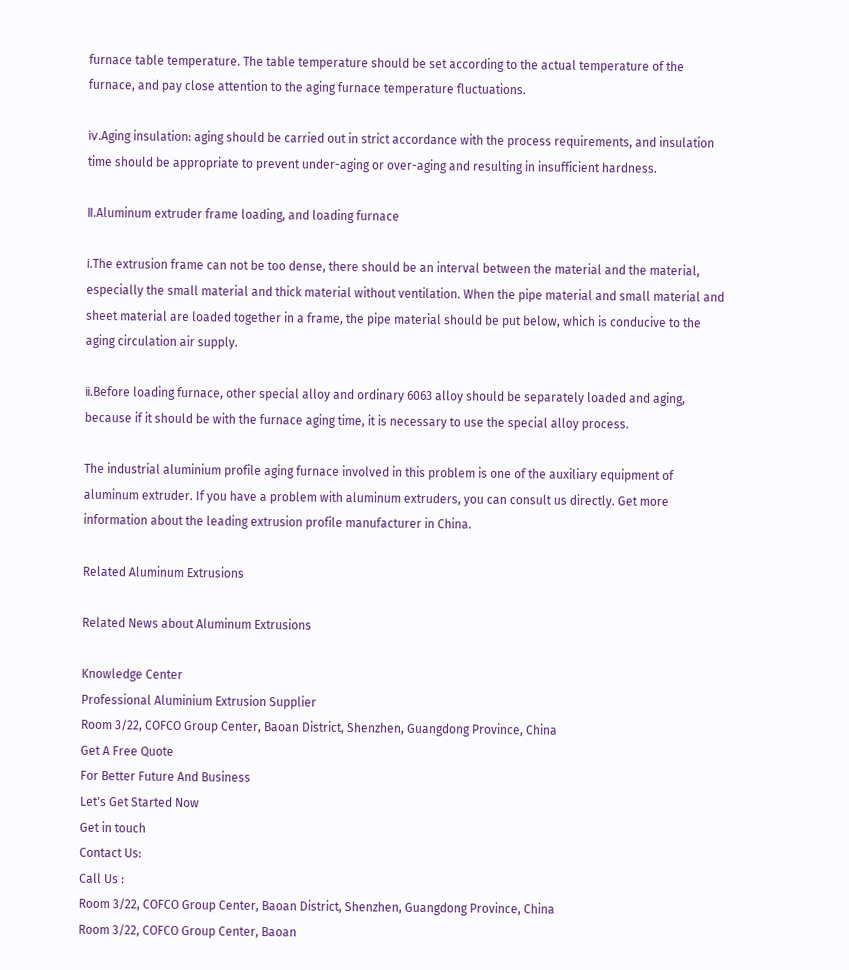furnace table temperature. The table temperature should be set according to the actual temperature of the furnace, and pay close attention to the aging furnace temperature fluctuations.

ⅳ.Aging insulation: aging should be carried out in strict accordance with the process requirements, and insulation time should be appropriate to prevent under-aging or over-aging and resulting in insufficient hardness.

Ⅱ.Aluminum extruder frame loading, and loading furnace

ⅰ.The extrusion frame can not be too dense, there should be an interval between the material and the material, especially the small material and thick material without ventilation. When the pipe material and small material and sheet material are loaded together in a frame, the pipe material should be put below, which is conducive to the aging circulation air supply.

ⅱ.Before loading furnace, other special alloy and ordinary 6063 alloy should be separately loaded and aging, because if it should be with the furnace aging time, it is necessary to use the special alloy process.

The industrial aluminium profile aging furnace involved in this problem is one of the auxiliary equipment of aluminum extruder. If you have a problem with aluminum extruders, you can consult us directly. Get more information about the leading extrusion profile manufacturer in China.

Related Aluminum Extrusions

Related News about Aluminum Extrusions

Knowledge Center
Professional Aluminium Extrusion Supplier
Room 3/22, COFCO Group Center, Baoan District, Shenzhen, Guangdong Province, China
Get A Free Quote
For Better Future And Business
Let's Get Started Now
Get in touch
Contact Us:
Call Us :
Room 3/22, COFCO Group Center, Baoan District, Shenzhen, Guangdong Province, China
Room 3/22, COFCO Group Center, Baoan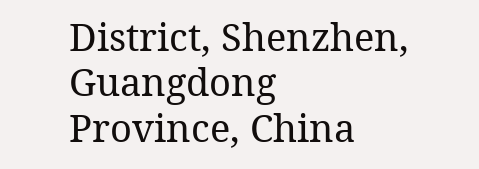District, Shenzhen, Guangdong Province, China